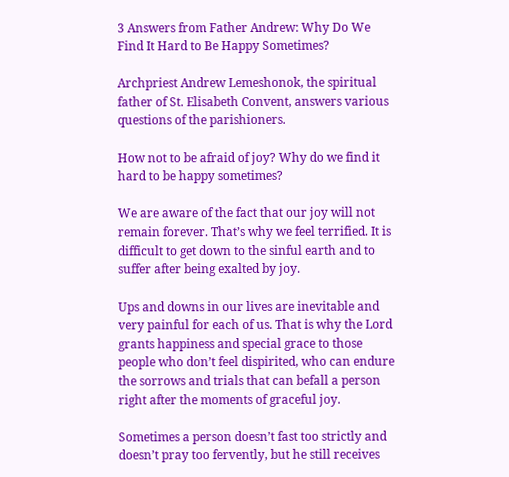3 Answers from Father Andrew: Why Do We Find It Hard to Be Happy Sometimes?

Archpriest Andrew Lemeshonok, the spiritual father of St. Elisabeth Convent, answers various questions of the parishioners.

How not to be afraid of joy? Why do we find it hard to be happy sometimes?

We are aware of the fact that our joy will not remain forever. That’s why we feel terrified. It is difficult to get down to the sinful earth and to suffer after being exalted by joy.

Ups and downs in our lives are inevitable and very painful for each of us. That is why the Lord grants happiness and special grace to those people who don’t feel dispirited, who can endure the sorrows and trials that can befall a person right after the moments of graceful joy.

Sometimes a person doesn’t fast too strictly and doesn’t pray too fervently, but he still receives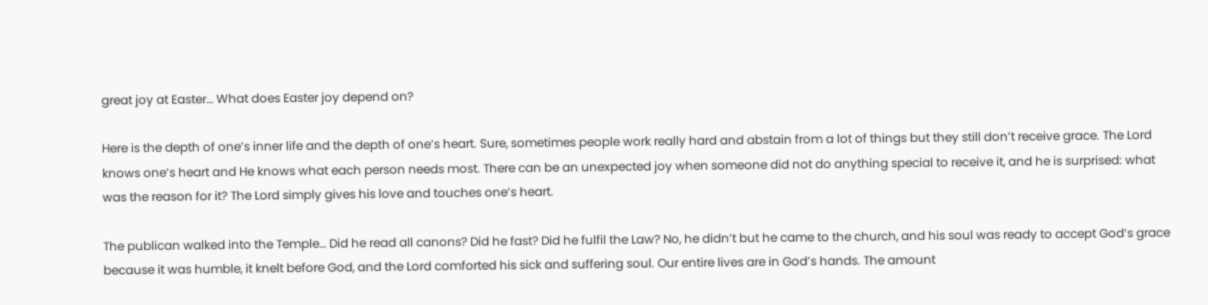great joy at Easter… What does Easter joy depend on?

Here is the depth of one’s inner life and the depth of one’s heart. Sure, sometimes people work really hard and abstain from a lot of things but they still don’t receive grace. The Lord knows one’s heart and He knows what each person needs most. There can be an unexpected joy when someone did not do anything special to receive it, and he is surprised: what was the reason for it? The Lord simply gives his love and touches one’s heart.

The publican walked into the Temple… Did he read all canons? Did he fast? Did he fulfil the Law? No, he didn’t but he came to the church, and his soul was ready to accept God’s grace because it was humble, it knelt before God, and the Lord comforted his sick and suffering soul. Our entire lives are in God’s hands. The amount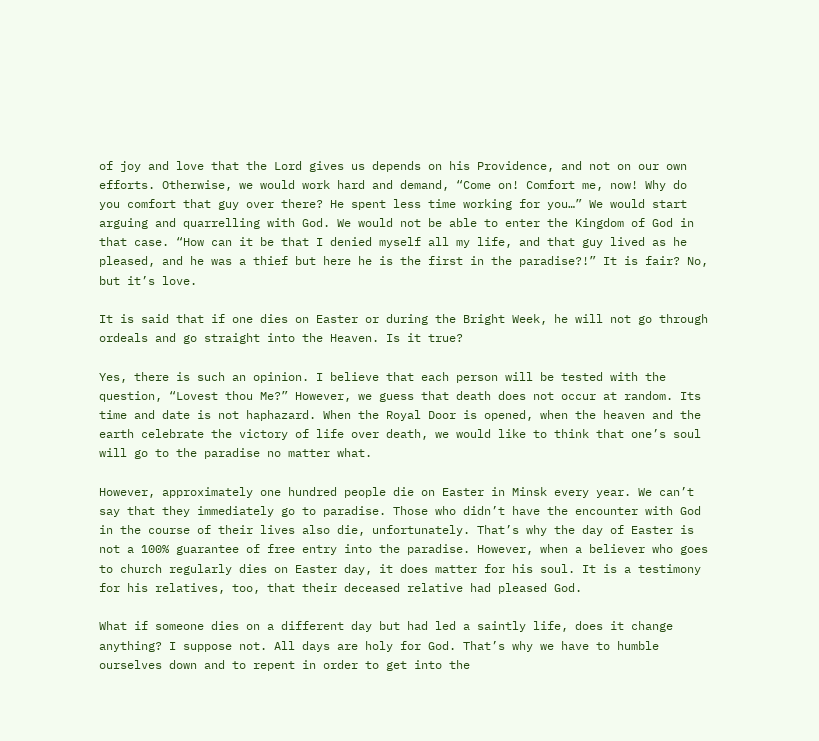of joy and love that the Lord gives us depends on his Providence, and not on our own efforts. Otherwise, we would work hard and demand, “Come on! Comfort me, now! Why do you comfort that guy over there? He spent less time working for you…” We would start arguing and quarrelling with God. We would not be able to enter the Kingdom of God in that case. “How can it be that I denied myself all my life, and that guy lived as he pleased, and he was a thief but here he is the first in the paradise?!” It is fair? No, but it’s love.

It is said that if one dies on Easter or during the Bright Week, he will not go through ordeals and go straight into the Heaven. Is it true?

Yes, there is such an opinion. I believe that each person will be tested with the question, “Lovest thou Me?” However, we guess that death does not occur at random. Its time and date is not haphazard. When the Royal Door is opened, when the heaven and the earth celebrate the victory of life over death, we would like to think that one’s soul will go to the paradise no matter what.

However, approximately one hundred people die on Easter in Minsk every year. We can’t say that they immediately go to paradise. Those who didn’t have the encounter with God in the course of their lives also die, unfortunately. That’s why the day of Easter is not a 100% guarantee of free entry into the paradise. However, when a believer who goes to church regularly dies on Easter day, it does matter for his soul. It is a testimony for his relatives, too, that their deceased relative had pleased God.

What if someone dies on a different day but had led a saintly life, does it change anything? I suppose not. All days are holy for God. That’s why we have to humble ourselves down and to repent in order to get into the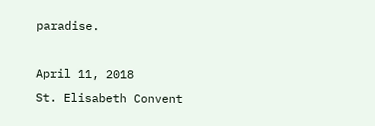paradise.

April 11, 2018
St. Elisabeth Convent